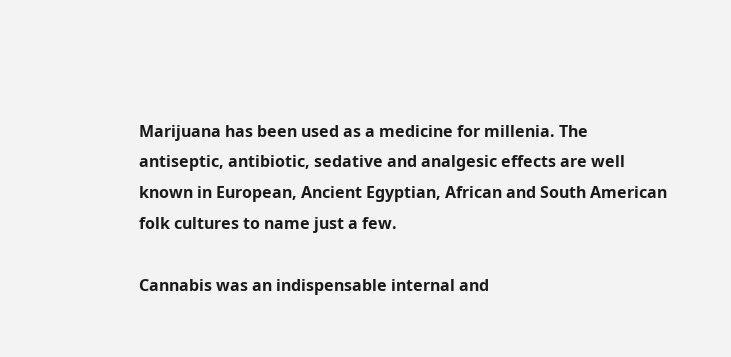Marijuana has been used as a medicine for millenia. The antiseptic, antibiotic, sedative and analgesic effects are well known in European, Ancient Egyptian, African and South American folk cultures to name just a few.

Cannabis was an indispensable internal and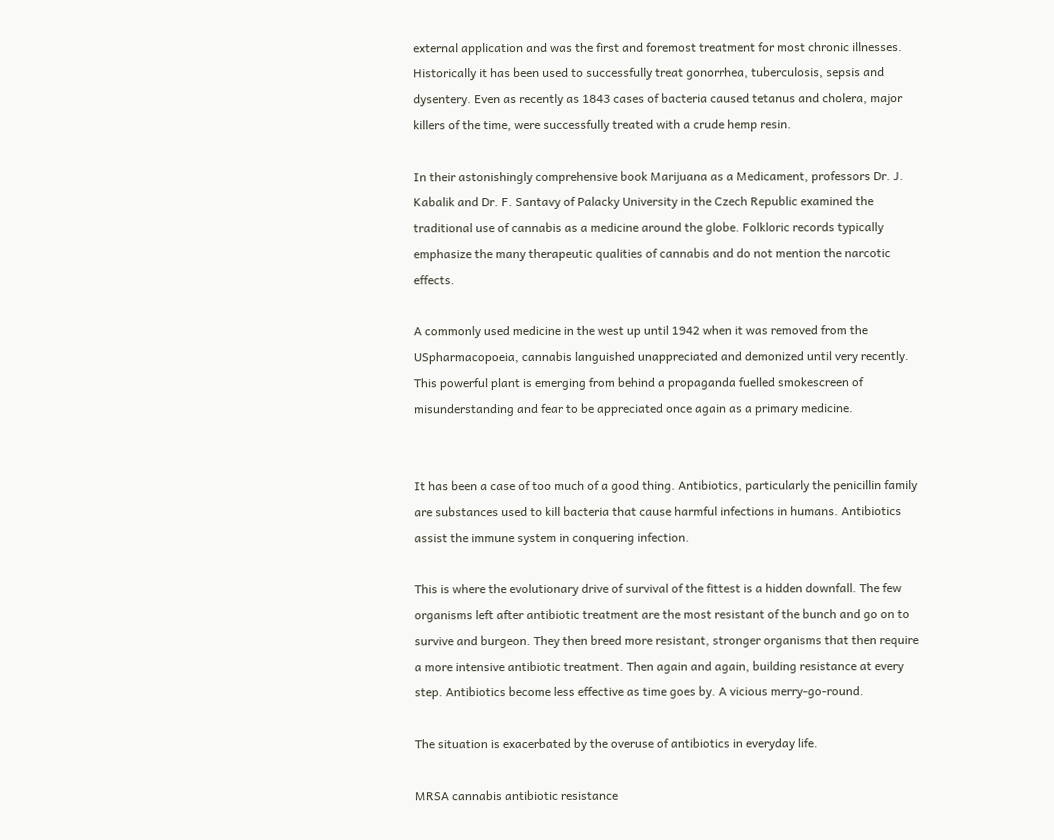external application and was the first and foremost treatment for most chronic illnesses. Historically it has been used to successfully treat gonorrhea, tuberculosis, sepsis and dysentery. Even as recently as 1843 cases of bacteria caused tetanus and cholera, major killers of the time, were successfully treated with a crude hemp resin.

In their astonishingly comprehensive book Marijuana as a Medicament, professors Dr. J. Kabalik and Dr. F. Santavy of Palacky University in the Czech Republic examined the traditional use of cannabis as a medicine around the globe. Folkloric records typically emphasize the many therapeutic qualities of cannabis and do not mention the narcotic effects.

A commonly used medicine in the west up until 1942 when it was removed from the USpharmacopoeia, cannabis languished unappreciated and demonized until very recently. This powerful plant is emerging from behind a propaganda fuelled smokescreen of misunderstanding and fear to be appreciated once again as a primary medicine.


It has been a case of too much of a good thing. Antibiotics, particularly the penicillin family are substances used to kill bacteria that cause harmful infections in humans. Antibiotics assist the immune system in conquering infection.

This is where the evolutionary drive of survival of the fittest is a hidden downfall. The few organisms left after antibiotic treatment are the most resistant of the bunch and go on to survive and burgeon. They then breed more resistant, stronger organisms that then require a more intensive antibiotic treatment. Then again and again, building resistance at every step. Antibiotics become less effective as time goes by. A vicious merry-go-round.

The situation is exacerbated by the overuse of antibiotics in everyday life.

MRSA cannabis antibiotic resistance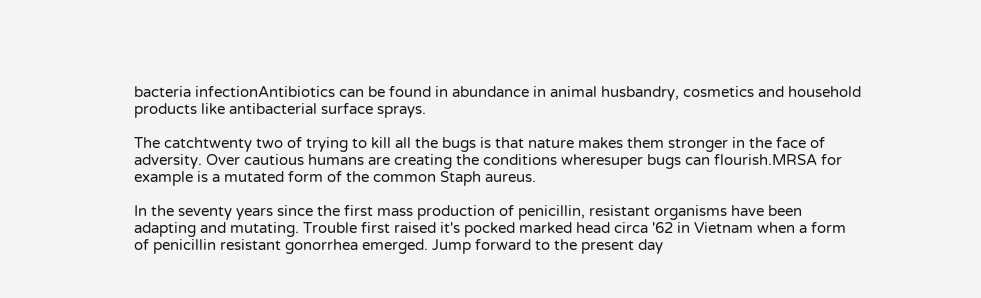bacteria infectionAntibiotics can be found in abundance in animal husbandry, cosmetics and household products like antibacterial surface sprays.

The catchtwenty two of trying to kill all the bugs is that nature makes them stronger in the face of adversity. Over cautious humans are creating the conditions wheresuper bugs can flourish.MRSA for example is a mutated form of the common Staph aureus.

In the seventy years since the first mass production of penicillin, resistant organisms have been adapting and mutating. Trouble first raised it's pocked marked head circa '62 in Vietnam when a form of penicillin resistant gonorrhea emerged. Jump forward to the present day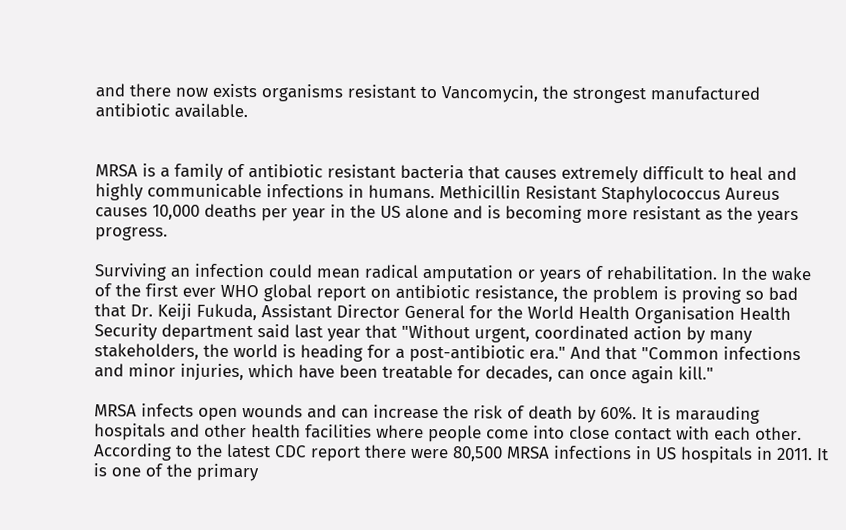and there now exists organisms resistant to Vancomycin, the strongest manufactured antibiotic available.


MRSA is a family of antibiotic resistant bacteria that causes extremely difficult to heal and highly communicable infections in humans. Methicillin Resistant Staphylococcus Aureus causes 10,000 deaths per year in the US alone and is becoming more resistant as the years progress.

Surviving an infection could mean radical amputation or years of rehabilitation. In the wake of the first ever WHO global report on antibiotic resistance, the problem is proving so bad that Dr. Keiji Fukuda, Assistant Director General for the World Health Organisation Health Security department said last year that "Without urgent, coordinated action by many stakeholders, the world is heading for a post-antibiotic era." And that "Common infections and minor injuries, which have been treatable for decades, can once again kill."

MRSA infects open wounds and can increase the risk of death by 60%. It is marauding hospitals and other health facilities where people come into close contact with each other. According to the latest CDC report there were 80,500 MRSA infections in US hospitals in 2011. It is one of the primary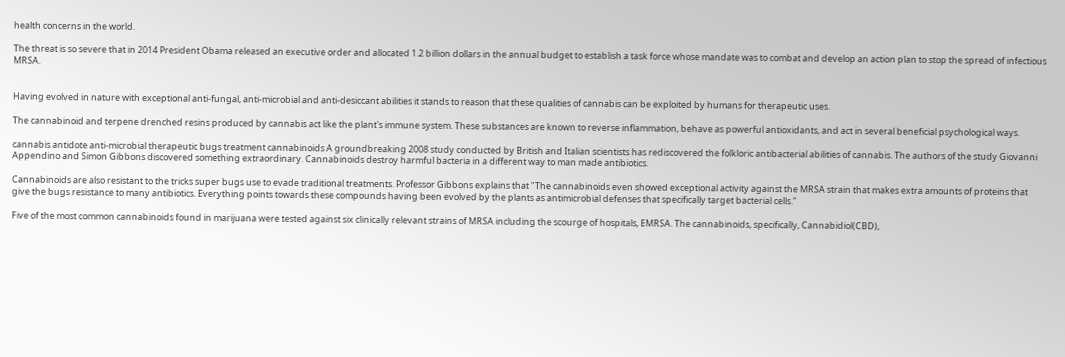health concerns in the world.

The threat is so severe that in 2014 President Obama released an executive order and allocated 1.2 billion dollars in the annual budget to establish a task force whose mandate was to combat and develop an action plan to stop the spread of infectious MRSA.


Having evolved in nature with exceptional anti-fungal, anti-microbial and anti-desiccant abilities it stands to reason that these qualities of cannabis can be exploited by humans for therapeutic uses.

The cannabinoid and terpene drenched resins produced by cannabis act like the plant's immune system. These substances are known to reverse inflammation, behave as powerful antioxidants, and act in several beneficial psychological ways.

cannabis antidote anti-microbial therapeutic bugs treatment cannabinoids A groundbreaking 2008 study conducted by British and Italian scientists has rediscovered the folkloric antibacterial abilities of cannabis. The authors of the study Giovanni Appendino and Simon Gibbons discovered something extraordinary. Cannabinoids destroy harmful bacteria in a different way to man made antibiotics.

Cannabinoids are also resistant to the tricks super bugs use to evade traditional treatments. Professor Gibbons explains that "The cannabinoids even showed exceptional activity against the MRSA strain that makes extra amounts of proteins that give the bugs resistance to many antibiotics. Everything points towards these compounds having been evolved by the plants as antimicrobial defenses that specifically target bacterial cells."

Five of the most common cannabinoids found in marijuana were tested against six clinically relevant strains of MRSA including the scourge of hospitals, EMRSA. The cannabinoids, specifically, Cannabidiol(CBD),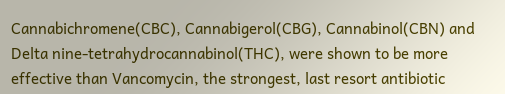Cannabichromene(CBC), Cannabigerol(CBG), Cannabinol(CBN) and Delta nine-tetrahydrocannabinol(THC), were shown to be more effective than Vancomycin, the strongest, last resort antibiotic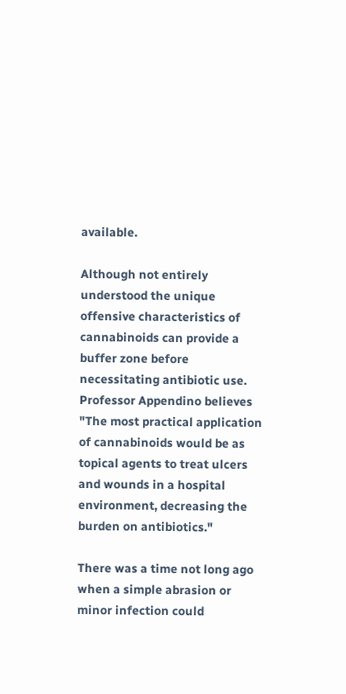available.

Although not entirely understood the unique offensive characteristics of cannabinoids can provide a buffer zone before necessitating antibiotic use. Professor Appendino believes "The most practical application of cannabinoids would be as topical agents to treat ulcers and wounds in a hospital environment, decreasing the burden on antibiotics."

There was a time not long ago when a simple abrasion or minor infection could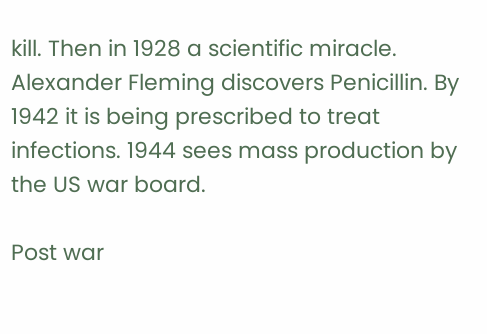kill. Then in 1928 a scientific miracle. Alexander Fleming discovers Penicillin. By 1942 it is being prescribed to treat infections. 1944 sees mass production by the US war board.

Post war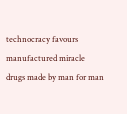technocracy favours manufactured miracle drugs made by man for man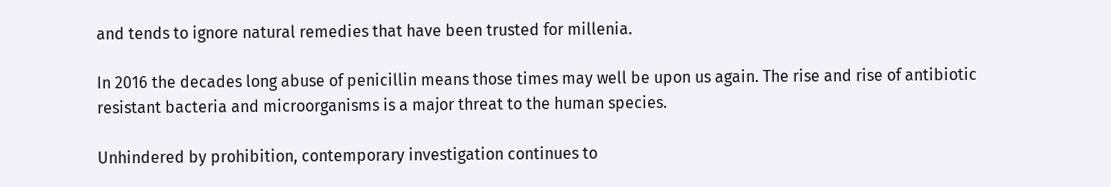and tends to ignore natural remedies that have been trusted for millenia.

In 2016 the decades long abuse of penicillin means those times may well be upon us again. The rise and rise of antibiotic resistant bacteria and microorganisms is a major threat to the human species.

Unhindered by prohibition, contemporary investigation continues to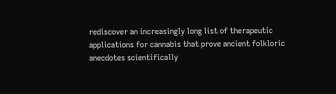rediscover an increasingly long list of therapeutic applications for cannabis that prove ancient folkloric anecdotes scientifically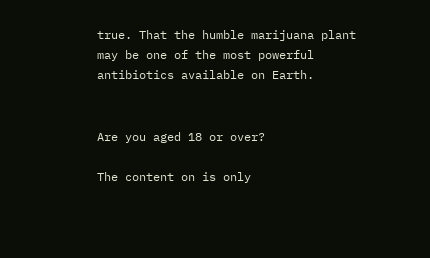true. That the humble marijuana plant may be one of the most powerful antibiotics available on Earth.


Are you aged 18 or over?

The content on is only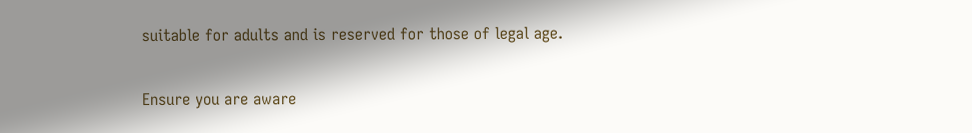suitable for adults and is reserved for those of legal age.

Ensure you are aware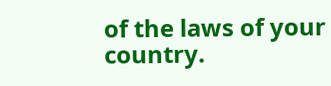of the laws of your country.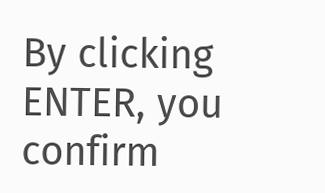By clicking ENTER, you confirm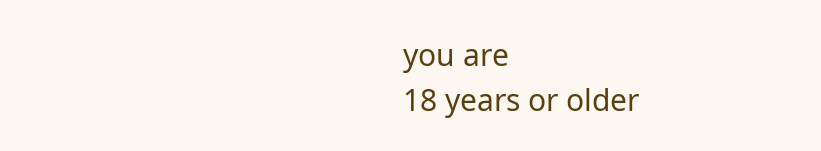you are
18 years or older